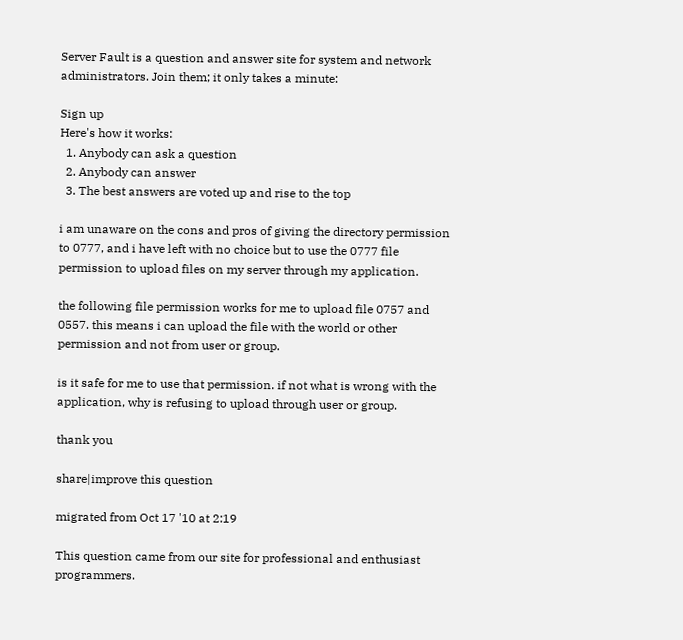Server Fault is a question and answer site for system and network administrators. Join them; it only takes a minute:

Sign up
Here's how it works:
  1. Anybody can ask a question
  2. Anybody can answer
  3. The best answers are voted up and rise to the top

i am unaware on the cons and pros of giving the directory permission to 0777, and i have left with no choice but to use the 0777 file permission to upload files on my server through my application.

the following file permission works for me to upload file 0757 and 0557. this means i can upload the file with the world or other permission and not from user or group.

is it safe for me to use that permission. if not what is wrong with the application, why is refusing to upload through user or group.

thank you

share|improve this question

migrated from Oct 17 '10 at 2:19

This question came from our site for professional and enthusiast programmers.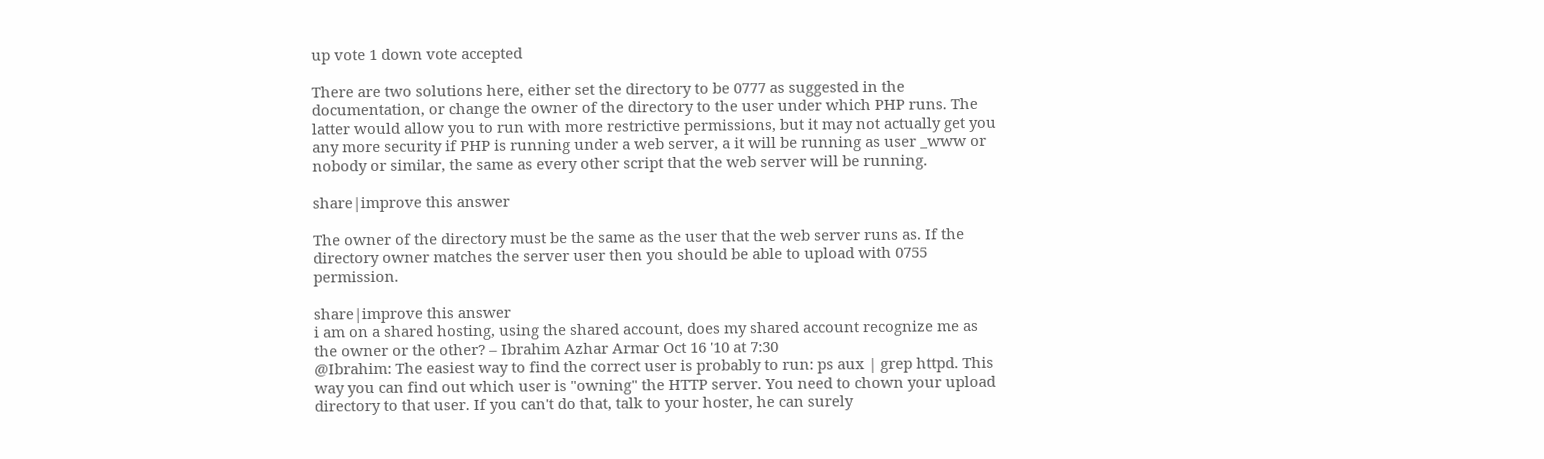up vote 1 down vote accepted

There are two solutions here, either set the directory to be 0777 as suggested in the documentation, or change the owner of the directory to the user under which PHP runs. The latter would allow you to run with more restrictive permissions, but it may not actually get you any more security if PHP is running under a web server, a it will be running as user _www or nobody or similar, the same as every other script that the web server will be running.

share|improve this answer

The owner of the directory must be the same as the user that the web server runs as. If the directory owner matches the server user then you should be able to upload with 0755 permission.

share|improve this answer
i am on a shared hosting, using the shared account, does my shared account recognize me as the owner or the other? – Ibrahim Azhar Armar Oct 16 '10 at 7:30
@Ibrahim: The easiest way to find the correct user is probably to run: ps aux | grep httpd. This way you can find out which user is "owning" the HTTP server. You need to chown your upload directory to that user. If you can't do that, talk to your hoster, he can surely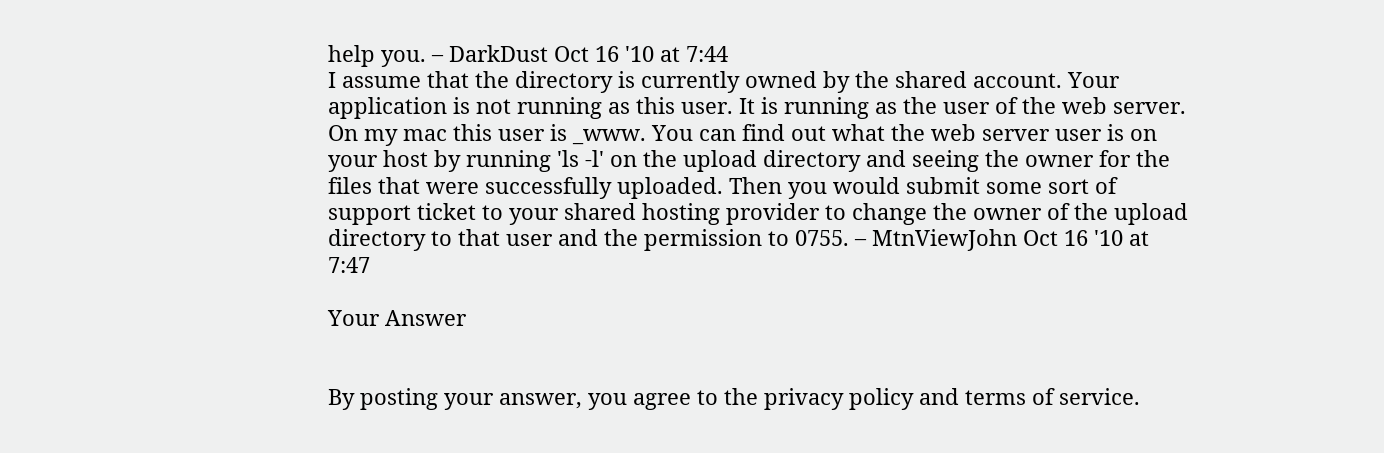help you. – DarkDust Oct 16 '10 at 7:44
I assume that the directory is currently owned by the shared account. Your application is not running as this user. It is running as the user of the web server. On my mac this user is _www. You can find out what the web server user is on your host by running 'ls -l' on the upload directory and seeing the owner for the files that were successfully uploaded. Then you would submit some sort of support ticket to your shared hosting provider to change the owner of the upload directory to that user and the permission to 0755. – MtnViewJohn Oct 16 '10 at 7:47

Your Answer


By posting your answer, you agree to the privacy policy and terms of service.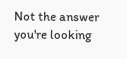Not the answer you're looking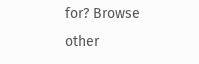for? Browse other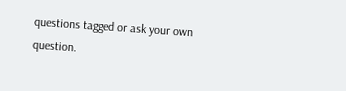questions tagged or ask your own question.